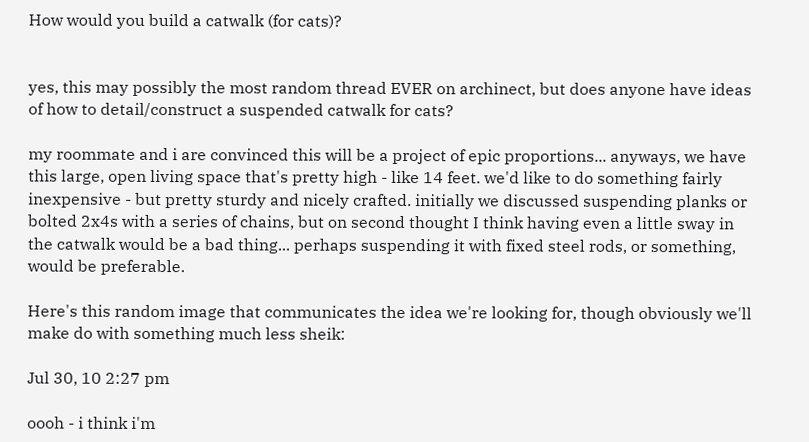How would you build a catwalk (for cats)?


yes, this may possibly the most random thread EVER on archinect, but does anyone have ideas of how to detail/construct a suspended catwalk for cats?

my roommate and i are convinced this will be a project of epic proportions... anyways, we have this large, open living space that's pretty high - like 14 feet. we'd like to do something fairly inexpensive - but pretty sturdy and nicely crafted. initially we discussed suspending planks or bolted 2x4s with a series of chains, but on second thought I think having even a little sway in the catwalk would be a bad thing... perhaps suspending it with fixed steel rods, or something, would be preferable.

Here's this random image that communicates the idea we're looking for, though obviously we'll make do with something much less sheik:

Jul 30, 10 2:27 pm

oooh - i think i'm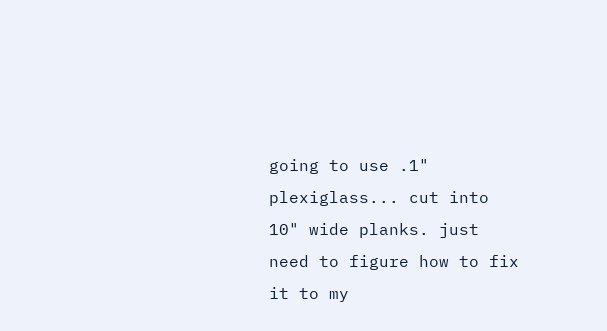going to use .1" plexiglass... cut into 10" wide planks. just need to figure how to fix it to my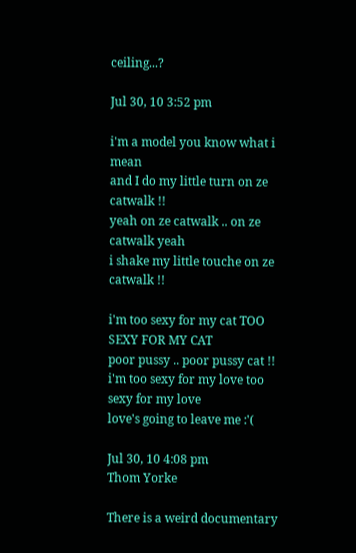ceiling...?

Jul 30, 10 3:52 pm

i'm a model you know what i mean
and I do my little turn on ze catwalk !!
yeah on ze catwalk .. on ze catwalk yeah
i shake my little touche on ze catwalk !!

i'm too sexy for my cat TOO SEXY FOR MY CAT
poor pussy .. poor pussy cat !!
i'm too sexy for my love too sexy for my love
love's going to leave me :'(

Jul 30, 10 4:08 pm
Thom Yorke

There is a weird documentary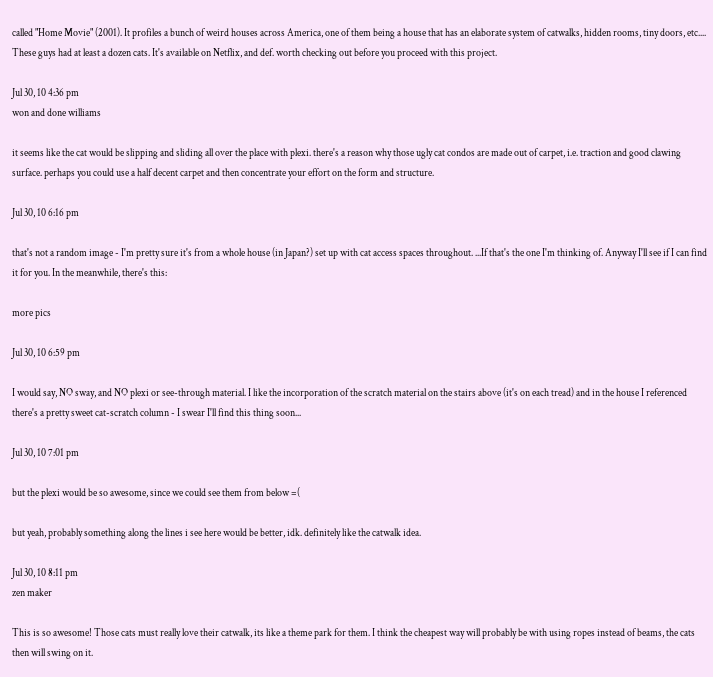called "Home Movie" (2001). It profiles a bunch of weird houses across America, one of them being a house that has an elaborate system of catwalks, hidden rooms, tiny doors, etc.... These guys had at least a dozen cats. It's available on Netflix, and def. worth checking out before you proceed with this project.

Jul 30, 10 4:36 pm
won and done williams

it seems like the cat would be slipping and sliding all over the place with plexi. there's a reason why those ugly cat condos are made out of carpet, i.e. traction and good clawing surface. perhaps you could use a half decent carpet and then concentrate your effort on the form and structure.

Jul 30, 10 6:16 pm

that's not a random image - I'm pretty sure it's from a whole house (in Japan?) set up with cat access spaces throughout. ...If that's the one I'm thinking of. Anyway I'll see if I can find it for you. In the meanwhile, there's this:

more pics

Jul 30, 10 6:59 pm

I would say, NO sway, and NO plexi or see-through material. I like the incorporation of the scratch material on the stairs above (it's on each tread) and in the house I referenced there's a pretty sweet cat-scratch column - I swear I'll find this thing soon...

Jul 30, 10 7:01 pm

but the plexi would be so awesome, since we could see them from below =(

but yeah, probably something along the lines i see here would be better, idk. definitely like the catwalk idea.

Jul 30, 10 8:11 pm
zen maker

This is so awesome! Those cats must really love their catwalk, its like a theme park for them. I think the cheapest way will probably be with using ropes instead of beams, the cats then will swing on it.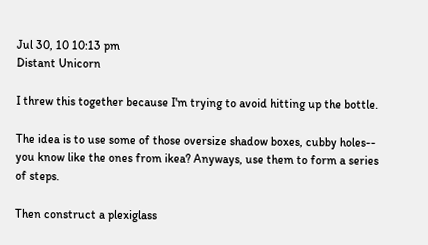Jul 30, 10 10:13 pm
Distant Unicorn

I threw this together because I'm trying to avoid hitting up the bottle.

The idea is to use some of those oversize shadow boxes, cubby holes-- you know like the ones from ikea? Anyways, use them to form a series of steps.

Then construct a plexiglass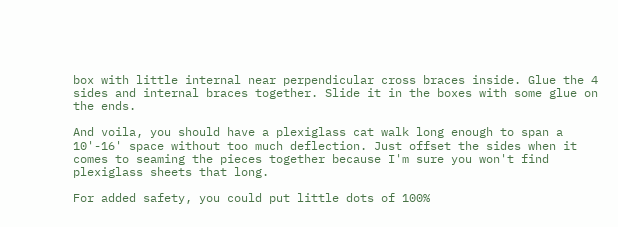box with little internal near perpendicular cross braces inside. Glue the 4 sides and internal braces together. Slide it in the boxes with some glue on the ends.

And voila, you should have a plexiglass cat walk long enough to span a 10'-16' space without too much deflection. Just offset the sides when it comes to seaming the pieces together because I'm sure you won't find plexiglass sheets that long.

For added safety, you could put little dots of 100%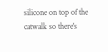silicone on top of the catwalk so there's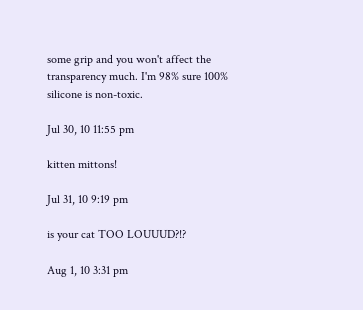some grip and you won't affect the transparency much. I'm 98% sure 100% silicone is non-toxic.

Jul 30, 10 11:55 pm

kitten mittons!

Jul 31, 10 9:19 pm

is your cat TOO LOUUUD?!?

Aug 1, 10 3:31 pm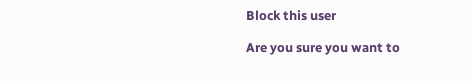Block this user

Are you sure you want to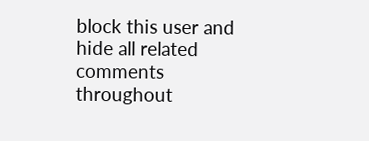block this user and hide all related comments throughout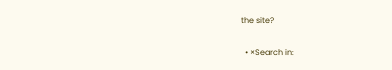the site?

  • ×Search in: